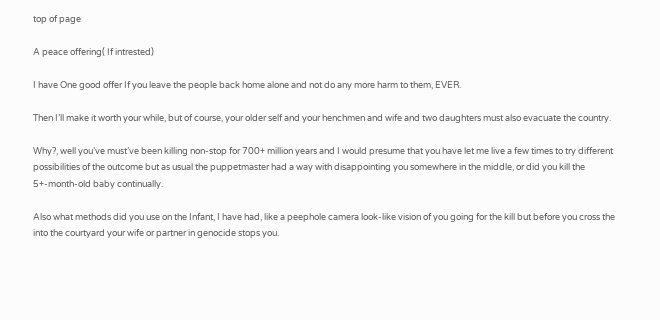top of page

A peace offering( If intrested)

I have One good offer If you leave the people back home alone and not do any more harm to them, EVER.

Then I’ll make it worth your while, but of course, your older self and your henchmen and wife and two daughters must also evacuate the country.

Why?, well you’ve must’ve been killing non-stop for 700+ million years and I would presume that you have let me live a few times to try different possibilities of the outcome but as usual the puppetmaster had a way with disappointing you somewhere in the middle, or did you kill the 5+-month-old baby continually.

Also what methods did you use on the Infant, I have had, like a peephole camera look-like vision of you going for the kill but before you cross the into the courtyard your wife or partner in genocide stops you.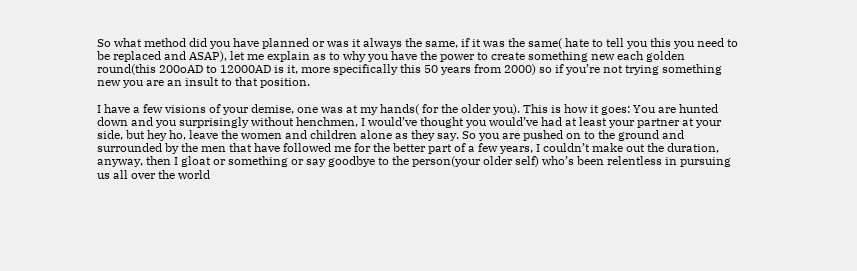So what method did you have planned or was it always the same, if it was the same( hate to tell you this you need to be replaced and ASAP), let me explain as to why you have the power to create something new each golden round(this 200oAD to 12000AD is it, more specifically this 50 years from 2000) so if you’re not trying something new you are an insult to that position.

I have a few visions of your demise, one was at my hands( for the older you). This is how it goes: You are hunted down and you surprisingly without henchmen, I would’ve thought you would’ve had at least your partner at your side, but hey ho, leave the women and children alone as they say. So you are pushed on to the ground and surrounded by the men that have followed me for the better part of a few years, I couldn’t make out the duration, anyway, then I gloat or something or say goodbye to the person(your older self) who’s been relentless in pursuing us all over the world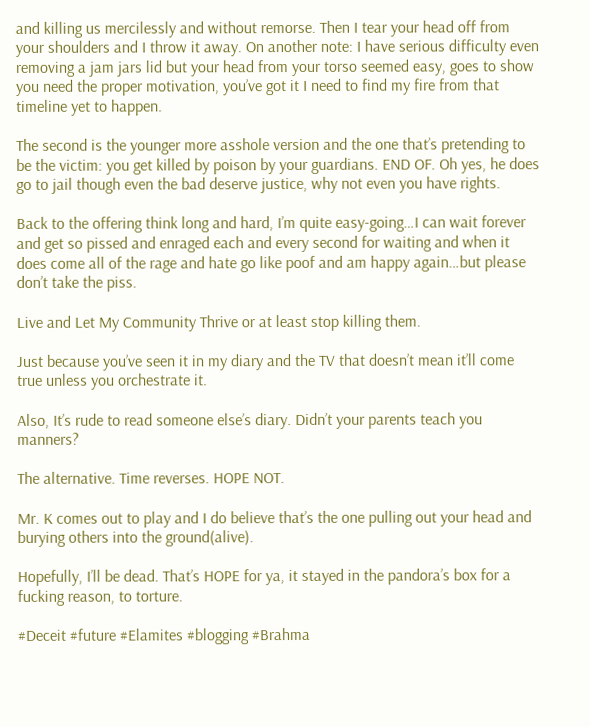and killing us mercilessly and without remorse. Then I tear your head off from your shoulders and I throw it away. On another note: I have serious difficulty even removing a jam jars lid but your head from your torso seemed easy, goes to show you need the proper motivation, you’ve got it I need to find my fire from that timeline yet to happen.

The second is the younger more asshole version and the one that’s pretending to be the victim: you get killed by poison by your guardians. END OF. Oh yes, he does go to jail though even the bad deserve justice, why not even you have rights.

Back to the offering think long and hard, I’m quite easy-going…I can wait forever and get so pissed and enraged each and every second for waiting and when it does come all of the rage and hate go like poof and am happy again…but please don’t take the piss.

Live and Let My Community Thrive or at least stop killing them.

Just because you’ve seen it in my diary and the TV that doesn’t mean it’ll come true unless you orchestrate it.

Also, It’s rude to read someone else’s diary. Didn’t your parents teach you manners?

The alternative. Time reverses. HOPE NOT.

Mr. K comes out to play and I do believe that’s the one pulling out your head and burying others into the ground(alive).

Hopefully, I’ll be dead. That’s HOPE for ya, it stayed in the pandora’s box for a fucking reason, to torture.

#Deceit #future #Elamites #blogging #Brahma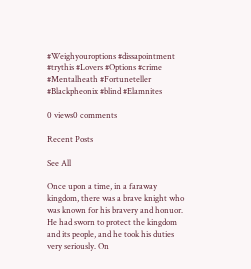#Weighyouroptions #dissapointment #trythis #Lovers #Options #crime #Mentalheath #Fortuneteller #Blackpheonix #blind #Elamnites

0 views0 comments

Recent Posts

See All

Once upon a time, in a faraway kingdom, there was a brave knight who was known for his bravery and honuor. He had sworn to protect the kingdom and its people, and he took his duties very seriously. On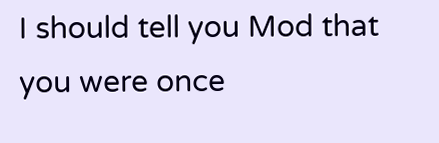I should tell you Mod that you were once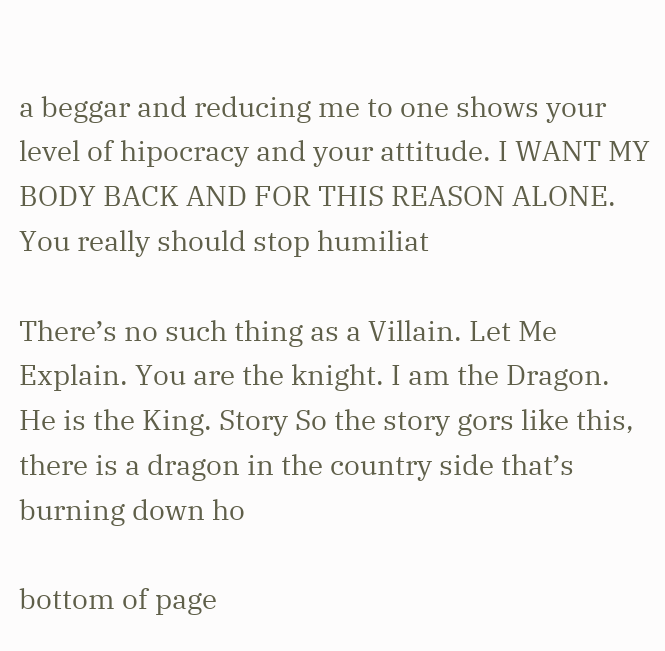a beggar and reducing me to one shows your level of hipocracy and your attitude. I WANT MY BODY BACK AND FOR THIS REASON ALONE. You really should stop humiliat

There’s no such thing as a Villain. Let Me Explain. You are the knight. I am the Dragon. He is the King. Story So the story gors like this, there is a dragon in the country side that’s burning down ho

bottom of page